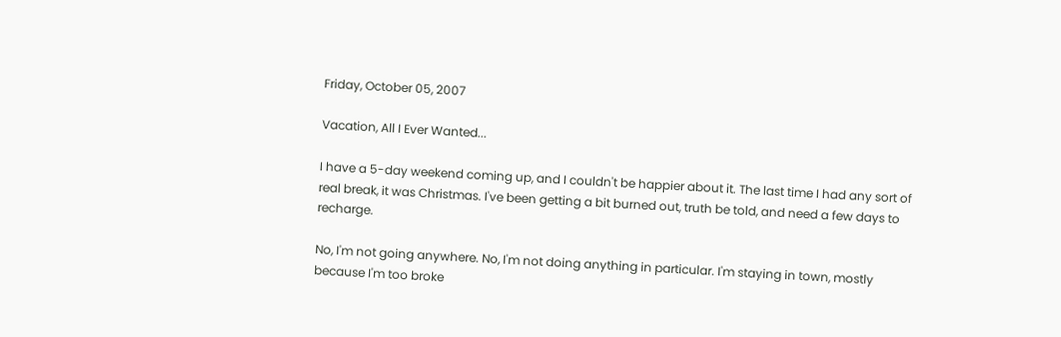Friday, October 05, 2007

Vacation, All I Ever Wanted...

I have a 5-day weekend coming up, and I couldn't be happier about it. The last time I had any sort of real break, it was Christmas. I've been getting a bit burned out, truth be told, and need a few days to recharge.

No, I'm not going anywhere. No, I'm not doing anything in particular. I'm staying in town, mostly because I'm too broke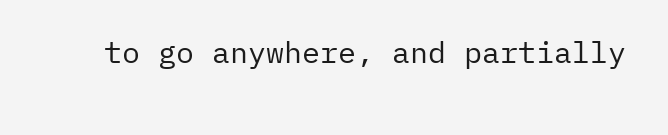to go anywhere, and partially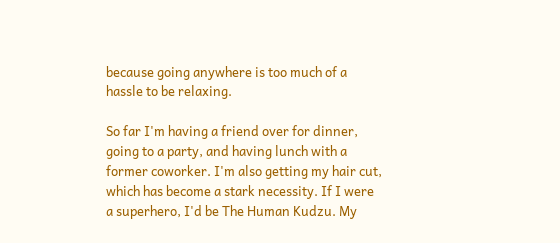because going anywhere is too much of a hassle to be relaxing.

So far I'm having a friend over for dinner, going to a party, and having lunch with a former coworker. I'm also getting my hair cut, which has become a stark necessity. If I were a superhero, I'd be The Human Kudzu. My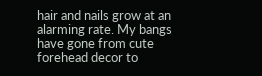hair and nails grow at an alarming rate. My bangs have gone from cute forehead decor to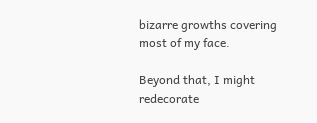bizarre growths covering most of my face.

Beyond that, I might redecorate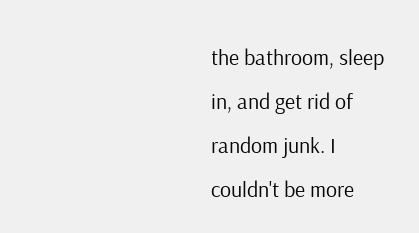the bathroom, sleep in, and get rid of random junk. I couldn't be more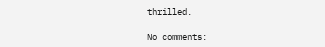thrilled.

No comments: